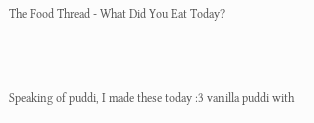The Food Thread - What Did You Eat Today?



Speaking of puddi, I made these today :3 vanilla puddi with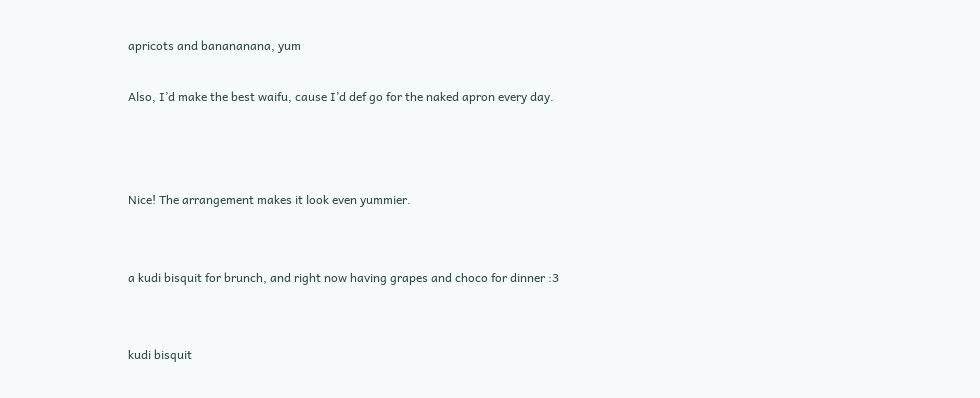apricots and banananana, yum

Also, I’d make the best waifu, cause I’d def go for the naked apron every day.



Nice! The arrangement makes it look even yummier.


a kudi bisquit for brunch, and right now having grapes and choco for dinner :3


kudi bisquit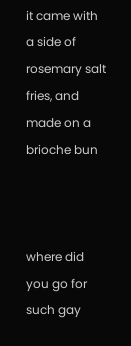it came with a side of rosemary salt fries, and made on a brioche bun



where did you go for such gay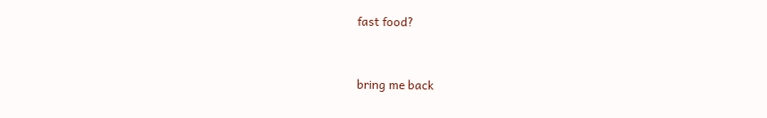fast food?


bring me back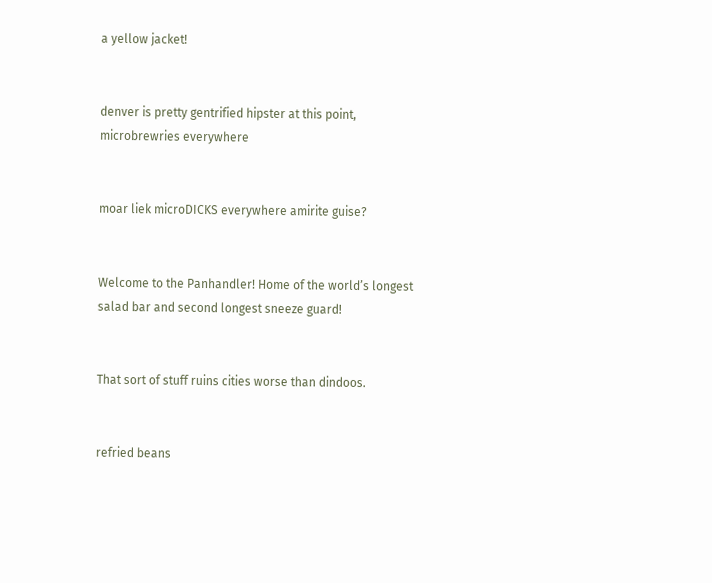a yellow jacket!


denver is pretty gentrified hipster at this point, microbrewries everywhere


moar liek microDICKS everywhere amirite guise?


Welcome to the Panhandler! Home of the world’s longest salad bar and second longest sneeze guard!


That sort of stuff ruins cities worse than dindoos.


refried beans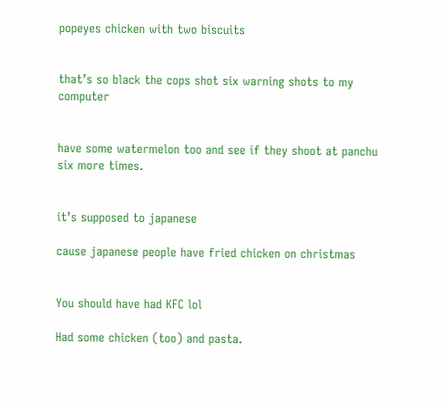popeyes chicken with two biscuits


that’s so black the cops shot six warning shots to my computer


have some watermelon too and see if they shoot at panchu six more times.


it’s supposed to japanese

cause japanese people have fried chicken on christmas


You should have had KFC lol

Had some chicken (too) and pasta.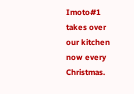Imoto#1 takes over our kitchen now every Christmas.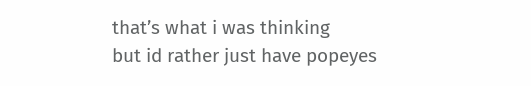that’s what i was thinking
but id rather just have popeyes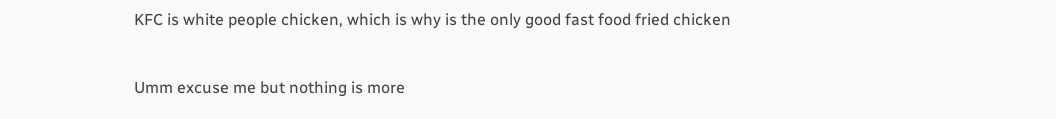KFC is white people chicken, which is why is the only good fast food fried chicken


Umm excuse me but nothing is more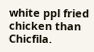white ppl fried chicken than Chicfila.